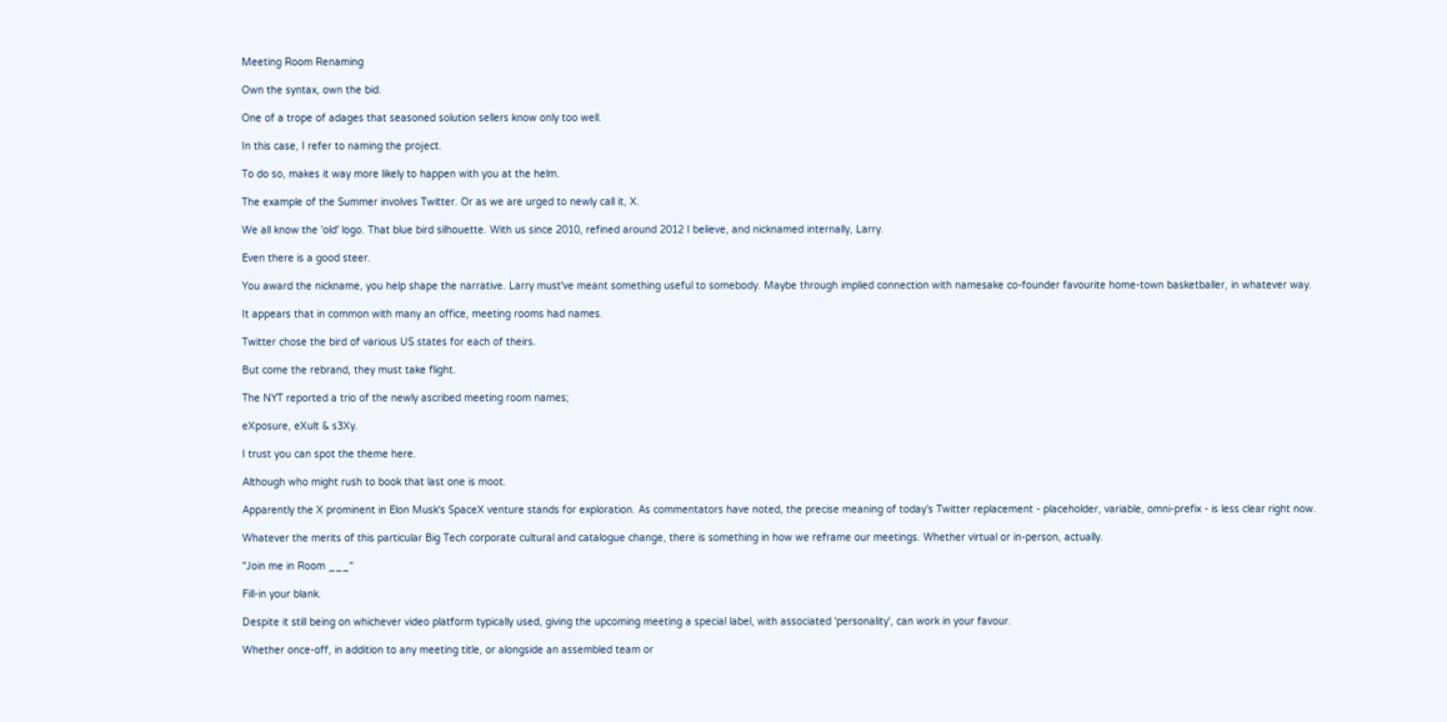Meeting Room Renaming

Own the syntax, own the bid.

One of a trope of adages that seasoned solution sellers know only too well.

In this case, I refer to naming the project.

To do so, makes it way more likely to happen with you at the helm.

The example of the Summer involves Twitter. Or as we are urged to newly call it, X.

We all know the 'old' logo. That blue bird silhouette. With us since 2010, refined around 2012 I believe, and nicknamed internally, Larry.

Even there is a good steer.

You award the nickname, you help shape the narrative. Larry must've meant something useful to somebody. Maybe through implied connection with namesake co-founder favourite home-town basketballer, in whatever way.

It appears that in common with many an office, meeting rooms had names.

Twitter chose the bird of various US states for each of theirs.

But come the rebrand, they must take flight.

The NYT reported a trio of the newly ascribed meeting room names;

eXposure, eXult & s3Xy.

I trust you can spot the theme here.

Although who might rush to book that last one is moot.

Apparently the X prominent in Elon Musk's SpaceX venture stands for exploration. As commentators have noted, the precise meaning of today's Twitter replacement - placeholder, variable, omni-prefix - is less clear right now.

Whatever the merits of this particular Big Tech corporate cultural and catalogue change, there is something in how we reframe our meetings. Whether virtual or in-person, actually.

"Join me in Room ___"

Fill-in your blank.

Despite it still being on whichever video platform typically used, giving the upcoming meeting a special label, with associated 'personality', can work in your favour.

Whether once-off, in addition to any meeting title, or alongside an assembled team or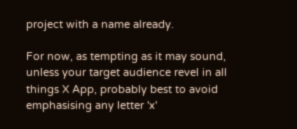project with a name already.

For now, as tempting as it may sound, unless your target audience revel in all things X App, probably best to avoid emphasising any letter 'x'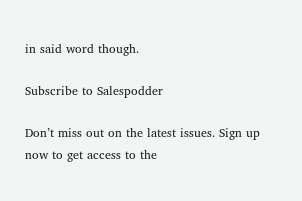in said word though.

Subscribe to Salespodder

Don’t miss out on the latest issues. Sign up now to get access to the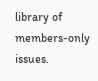library of members-only issues.